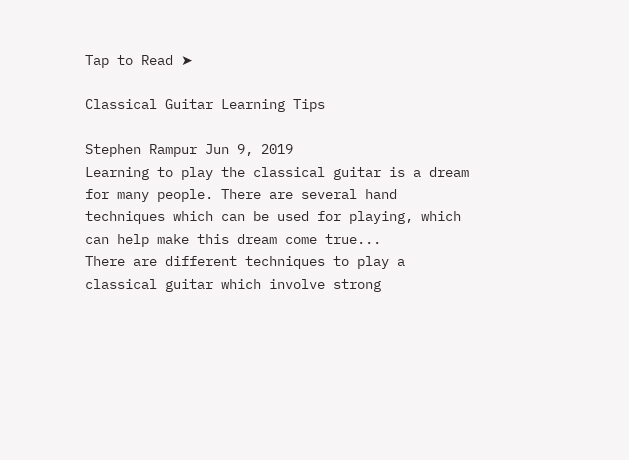Tap to Read ➤

Classical Guitar Learning Tips

Stephen Rampur Jun 9, 2019
Learning to play the classical guitar is a dream for many people. There are several hand techniques which can be used for playing, which can help make this dream come true...
There are different techniques to play a classical guitar which involve strong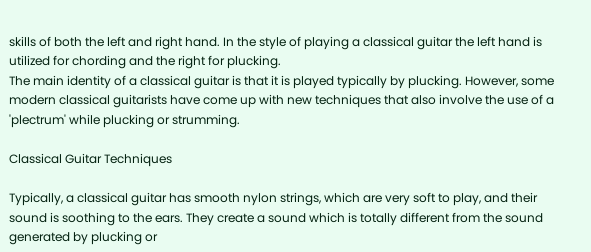skills of both the left and right hand. In the style of playing a classical guitar the left hand is utilized for chording and the right for plucking.
The main identity of a classical guitar is that it is played typically by plucking. However, some modern classical guitarists have come up with new techniques that also involve the use of a 'plectrum' while plucking or strumming.

Classical Guitar Techniques

Typically, a classical guitar has smooth nylon strings, which are very soft to play, and their sound is soothing to the ears. They create a sound which is totally different from the sound generated by plucking or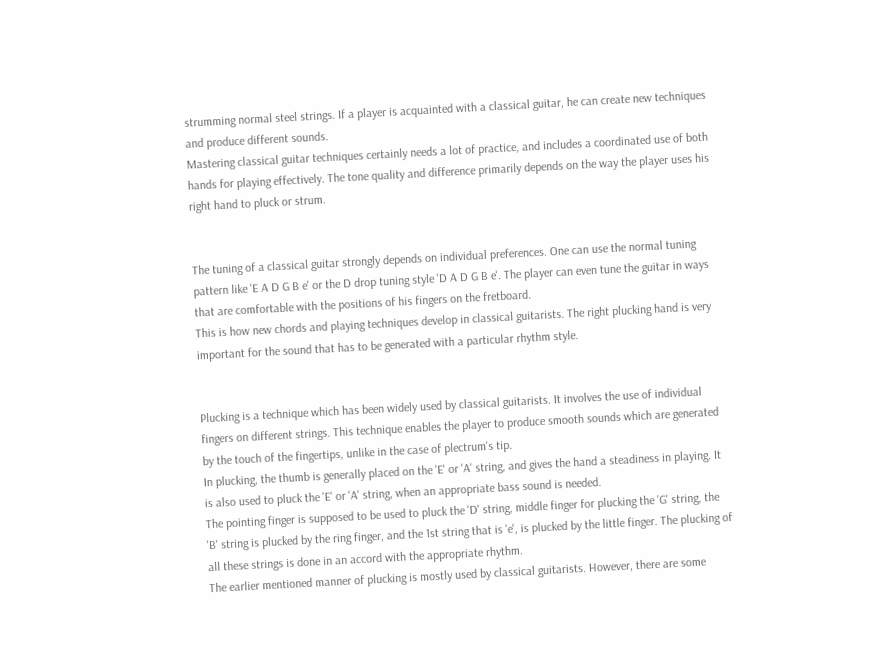strumming normal steel strings. If a player is acquainted with a classical guitar, he can create new techniques and produce different sounds.
Mastering classical guitar techniques certainly needs a lot of practice, and includes a coordinated use of both hands for playing effectively. The tone quality and difference primarily depends on the way the player uses his right hand to pluck or strum.


The tuning of a classical guitar strongly depends on individual preferences. One can use the normal tuning pattern like 'E A D G B e' or the D drop tuning style 'D A D G B e'. The player can even tune the guitar in ways that are comfortable with the positions of his fingers on the fretboard.
This is how new chords and playing techniques develop in classical guitarists. The right plucking hand is very important for the sound that has to be generated with a particular rhythm style.


Plucking is a technique which has been widely used by classical guitarists. It involves the use of individual fingers on different strings. This technique enables the player to produce smooth sounds which are generated by the touch of the fingertips, unlike in the case of plectrum's tip.
In plucking, the thumb is generally placed on the 'E' or 'A' string, and gives the hand a steadiness in playing. It is also used to pluck the 'E' or 'A' string, when an appropriate bass sound is needed.
The pointing finger is supposed to be used to pluck the 'D' string, middle finger for plucking the 'G' string, the 'B' string is plucked by the ring finger, and the 1st string that is 'e', is plucked by the little finger. The plucking of all these strings is done in an accord with the appropriate rhythm.
The earlier mentioned manner of plucking is mostly used by classical guitarists. However, there are some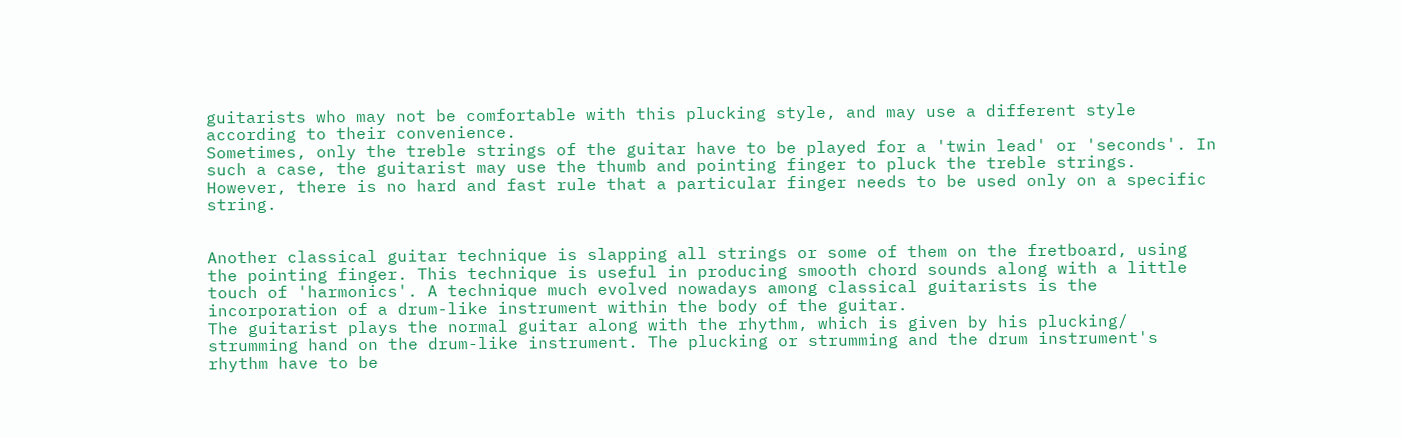guitarists who may not be comfortable with this plucking style, and may use a different style according to their convenience.
Sometimes, only the treble strings of the guitar have to be played for a 'twin lead' or 'seconds'. In such a case, the guitarist may use the thumb and pointing finger to pluck the treble strings. However, there is no hard and fast rule that a particular finger needs to be used only on a specific string.


Another classical guitar technique is slapping all strings or some of them on the fretboard, using the pointing finger. This technique is useful in producing smooth chord sounds along with a little touch of 'harmonics'. A technique much evolved nowadays among classical guitarists is the incorporation of a drum-like instrument within the body of the guitar.
The guitarist plays the normal guitar along with the rhythm, which is given by his plucking/ strumming hand on the drum-like instrument. The plucking or strumming and the drum instrument's rhythm have to be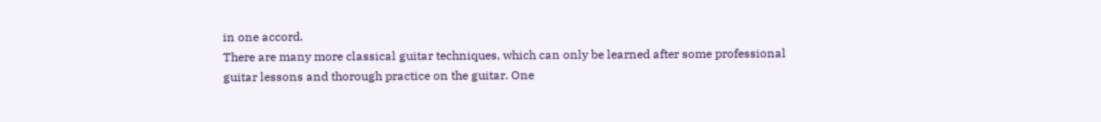in one accord.
There are many more classical guitar techniques, which can only be learned after some professional guitar lessons and thorough practice on the guitar. One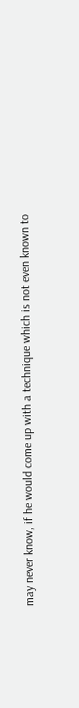may never know, if he would come up with a technique which is not even known to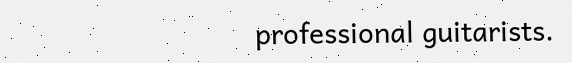professional guitarists.